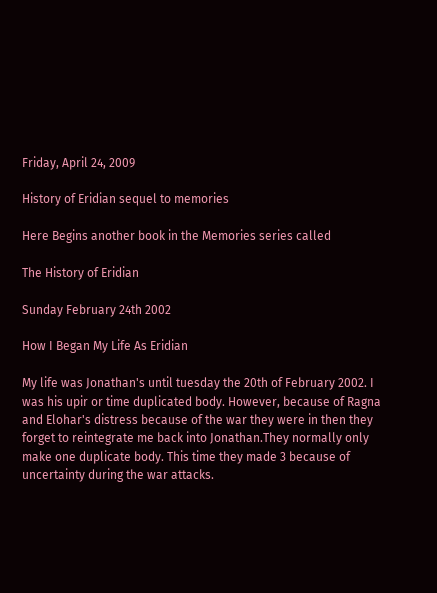Friday, April 24, 2009

History of Eridian sequel to memories

Here Begins another book in the Memories series called

The History of Eridian

Sunday February 24th 2002

How I Began My Life As Eridian

My life was Jonathan's until tuesday the 20th of February 2002. I was his upir or time duplicated body. However, because of Ragna and Elohar's distress because of the war they were in then they forget to reintegrate me back into Jonathan.They normally only make one duplicate body. This time they made 3 because of uncertainty during the war attacks.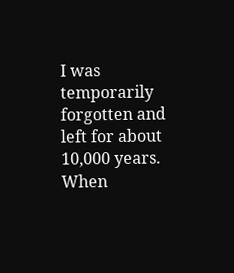I was temporarily forgotten and left for about 10,000 years. When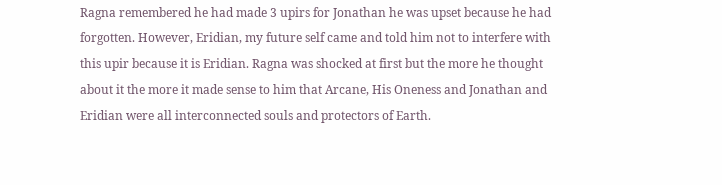Ragna remembered he had made 3 upirs for Jonathan he was upset because he had forgotten. However, Eridian, my future self came and told him not to interfere with this upir because it is Eridian. Ragna was shocked at first but the more he thought about it the more it made sense to him that Arcane, His Oneness and Jonathan and Eridian were all interconnected souls and protectors of Earth.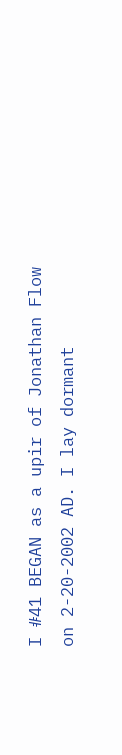I #41 BEGAN as a upir of Jonathan Flow on 2-20-2002 AD. I lay dormant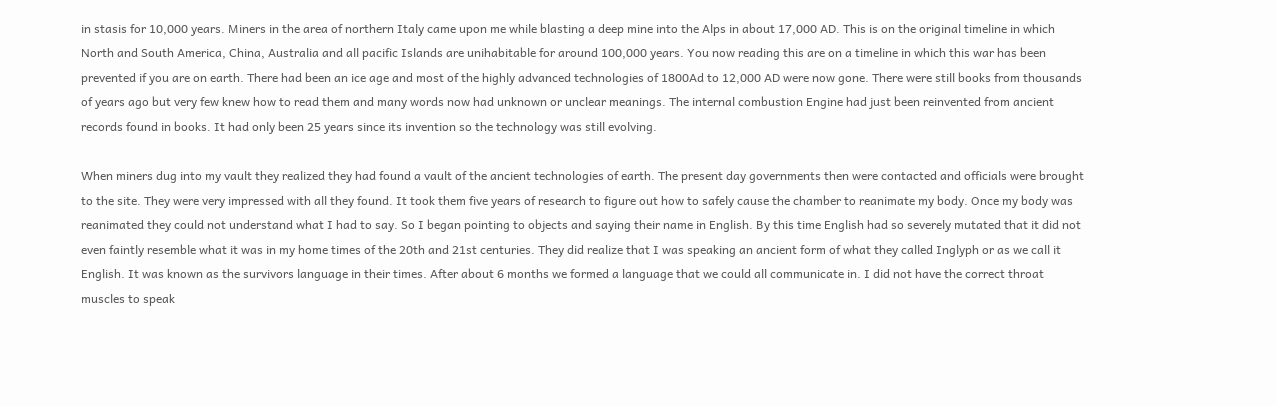in stasis for 10,000 years. Miners in the area of northern Italy came upon me while blasting a deep mine into the Alps in about 17,000 AD. This is on the original timeline in which North and South America, China, Australia and all pacific Islands are unihabitable for around 100,000 years. You now reading this are on a timeline in which this war has been prevented if you are on earth. There had been an ice age and most of the highly advanced technologies of 1800Ad to 12,000 AD were now gone. There were still books from thousands of years ago but very few knew how to read them and many words now had unknown or unclear meanings. The internal combustion Engine had just been reinvented from ancient records found in books. It had only been 25 years since its invention so the technology was still evolving.

When miners dug into my vault they realized they had found a vault of the ancient technologies of earth. The present day governments then were contacted and officials were brought to the site. They were very impressed with all they found. It took them five years of research to figure out how to safely cause the chamber to reanimate my body. Once my body was reanimated they could not understand what I had to say. So I began pointing to objects and saying their name in English. By this time English had so severely mutated that it did not even faintly resemble what it was in my home times of the 20th and 21st centuries. They did realize that I was speaking an ancient form of what they called Inglyph or as we call it English. It was known as the survivors language in their times. After about 6 months we formed a language that we could all communicate in. I did not have the correct throat muscles to speak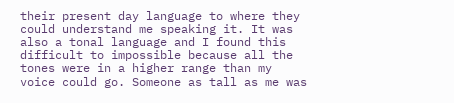their present day language to where they could understand me speaking it. It was also a tonal language and I found this difficult to impossible because all the tones were in a higher range than my voice could go. Someone as tall as me was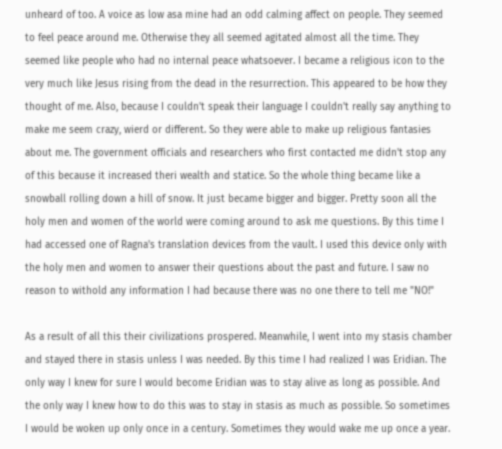unheard of too. A voice as low asa mine had an odd calming affect on people. They seemed to feel peace around me. Otherwise they all seemed agitated almost all the time. They seemed like people who had no internal peace whatsoever. I became a religious icon to the very much like Jesus rising from the dead in the resurrection. This appeared to be how they thought of me. Also, because I couldn't speak their language I couldn't really say anything to make me seem crazy, wierd or different. So they were able to make up religious fantasies about me. The government officials and researchers who first contacted me didn't stop any of this because it increased theri wealth and statice. So the whole thing became like a snowball rolling down a hill of snow. It just became bigger and bigger. Pretty soon all the holy men and women of the world were coming around to ask me questions. By this time I had accessed one of Ragna's translation devices from the vault. I used this device only with the holy men and women to answer their questions about the past and future. I saw no reason to withold any information I had because there was no one there to tell me "NO!"

As a result of all this their civilizations prospered. Meanwhile, I went into my stasis chamber and stayed there in stasis unless I was needed. By this time I had realized I was Eridian. The only way I knew for sure I would become Eridian was to stay alive as long as possible. And the only way I knew how to do this was to stay in stasis as much as possible. So sometimes I would be woken up only once in a century. Sometimes they would wake me up once a year.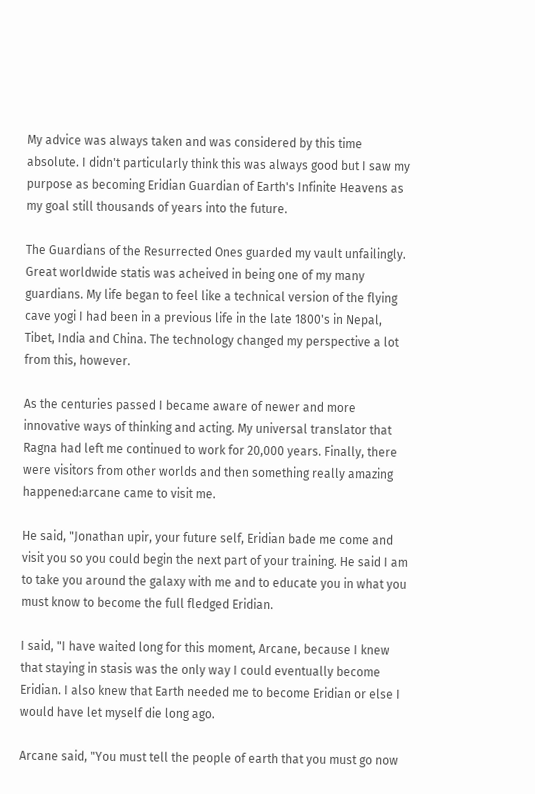My advice was always taken and was considered by this time absolute. I didn't particularly think this was always good but I saw my purpose as becoming Eridian Guardian of Earth's Infinite Heavens as my goal still thousands of years into the future.

The Guardians of the Resurrected Ones guarded my vault unfailingly. Great worldwide statis was acheived in being one of my many guardians. My life began to feel like a technical version of the flying cave yogi I had been in a previous life in the late 1800's in Nepal, Tibet, India and China. The technology changed my perspective a lot from this, however.

As the centuries passed I became aware of newer and more innovative ways of thinking and acting. My universal translator that Ragna had left me continued to work for 20,000 years. Finally, there were visitors from other worlds and then something really amazing happened:arcane came to visit me.

He said, "Jonathan upir, your future self, Eridian bade me come and visit you so you could begin the next part of your training. He said I am to take you around the galaxy with me and to educate you in what you must know to become the full fledged Eridian.

I said, "I have waited long for this moment, Arcane, because I knew that staying in stasis was the only way I could eventually become Eridian. I also knew that Earth needed me to become Eridian or else I would have let myself die long ago.

Arcane said, "You must tell the people of earth that you must go now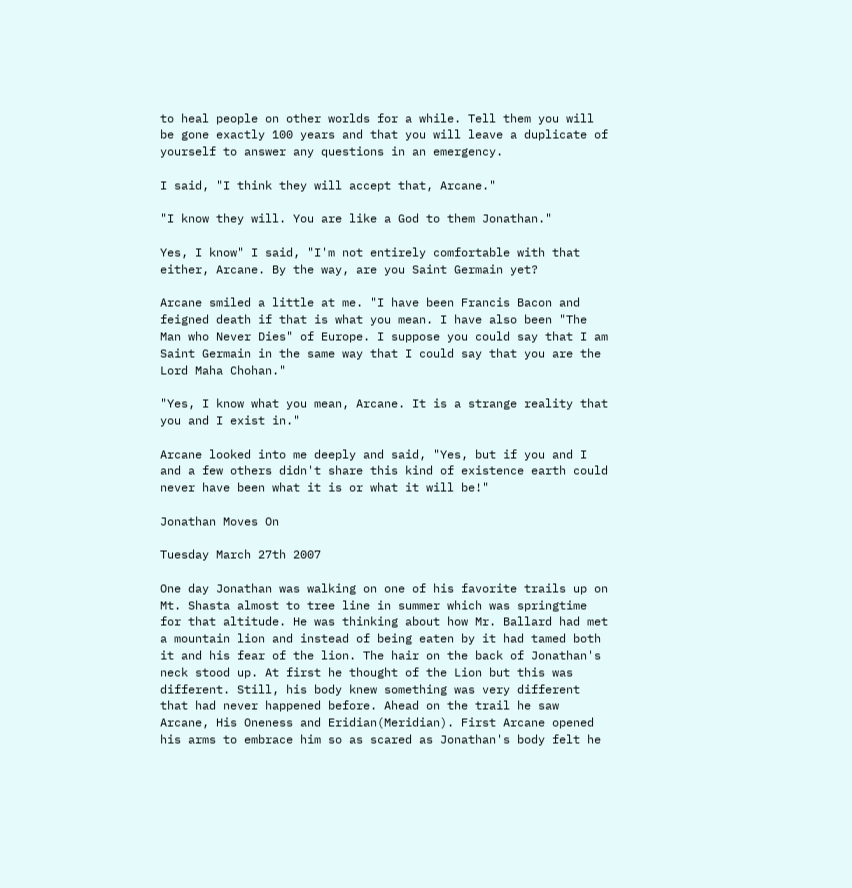to heal people on other worlds for a while. Tell them you will be gone exactly 100 years and that you will leave a duplicate of yourself to answer any questions in an emergency.

I said, "I think they will accept that, Arcane."

"I know they will. You are like a God to them Jonathan."

Yes, I know" I said, "I'm not entirely comfortable with that either, Arcane. By the way, are you Saint Germain yet?

Arcane smiled a little at me. "I have been Francis Bacon and feigned death if that is what you mean. I have also been "The Man who Never Dies" of Europe. I suppose you could say that I am Saint Germain in the same way that I could say that you are the Lord Maha Chohan."

"Yes, I know what you mean, Arcane. It is a strange reality that you and I exist in."

Arcane looked into me deeply and said, "Yes, but if you and I and a few others didn't share this kind of existence earth could never have been what it is or what it will be!"

Jonathan Moves On

Tuesday March 27th 2007

One day Jonathan was walking on one of his favorite trails up on Mt. Shasta almost to tree line in summer which was springtime for that altitude. He was thinking about how Mr. Ballard had met a mountain lion and instead of being eaten by it had tamed both it and his fear of the lion. The hair on the back of Jonathan's neck stood up. At first he thought of the Lion but this was different. Still, his body knew something was very different that had never happened before. Ahead on the trail he saw Arcane, His Oneness and Eridian(Meridian). First Arcane opened his arms to embrace him so as scared as Jonathan's body felt he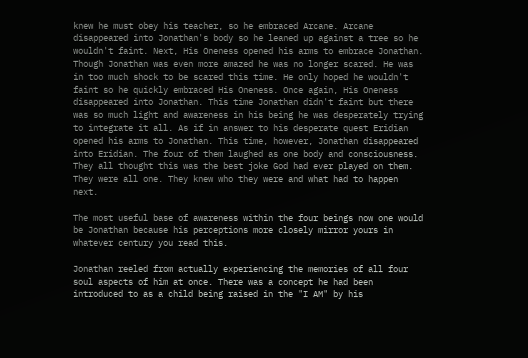knew he must obey his teacher, so he embraced Arcane. Arcane disappeared into Jonathan's body so he leaned up against a tree so he wouldn't faint. Next, His Oneness opened his arms to embrace Jonathan. Though Jonathan was even more amazed he was no longer scared. He was in too much shock to be scared this time. He only hoped he wouldn't faint so he quickly embraced His Oneness. Once again, His Oneness disappeared into Jonathan. This time Jonathan didn't faint but there was so much light and awareness in his being he was desperately trying to integrate it all. As if in answer to his desperate quest Eridian opened his arms to Jonathan. This time, however, Jonathan disappeared into Eridian. The four of them laughed as one body and consciousness. They all thought this was the best joke God had ever played on them. They were all one. They knew who they were and what had to happen next.

The most useful base of awareness within the four beings now one would be Jonathan because his perceptions more closely mirror yours in whatever century you read this.

Jonathan reeled from actually experiencing the memories of all four soul aspects of him at once. There was a concept he had been introduced to as a child being raised in the "I AM" by his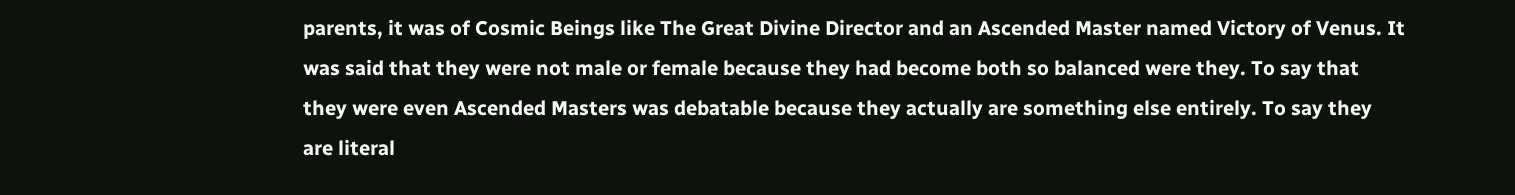parents, it was of Cosmic Beings like The Great Divine Director and an Ascended Master named Victory of Venus. It was said that they were not male or female because they had become both so balanced were they. To say that they were even Ascended Masters was debatable because they actually are something else entirely. To say they are literal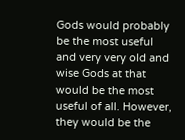Gods would probably be the most useful and very very old and wise Gods at that would be the most useful of all. However, they would be the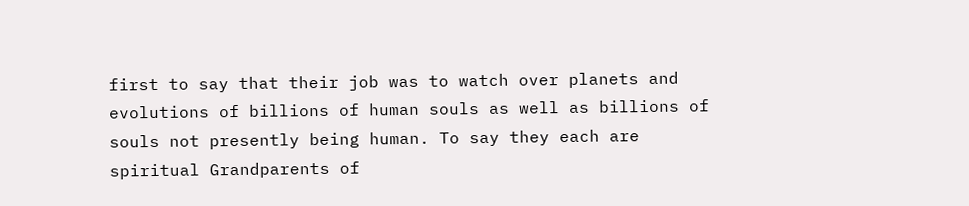first to say that their job was to watch over planets and evolutions of billions of human souls as well as billions of souls not presently being human. To say they each are spiritual Grandparents of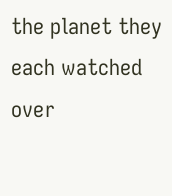the planet they each watched over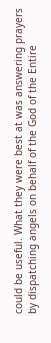could be useful. What they were best at was answering prayers by dispatching angels on behalf of the God of the Entire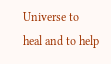Universe to heal and to help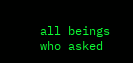all beings who asked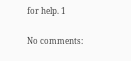for help. 1

No comments: